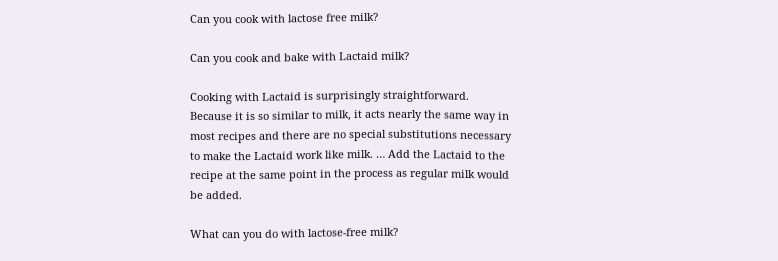Can you cook with lactose free milk?

Can you cook and bake with Lactaid milk?

Cooking with Lactaid is surprisingly straightforward. Because it is so similar to milk, it acts nearly the same way in most recipes and there are no special substitutions necessary to make the Lactaid work like milk. … Add the Lactaid to the recipe at the same point in the process as regular milk would be added.

What can you do with lactose-free milk?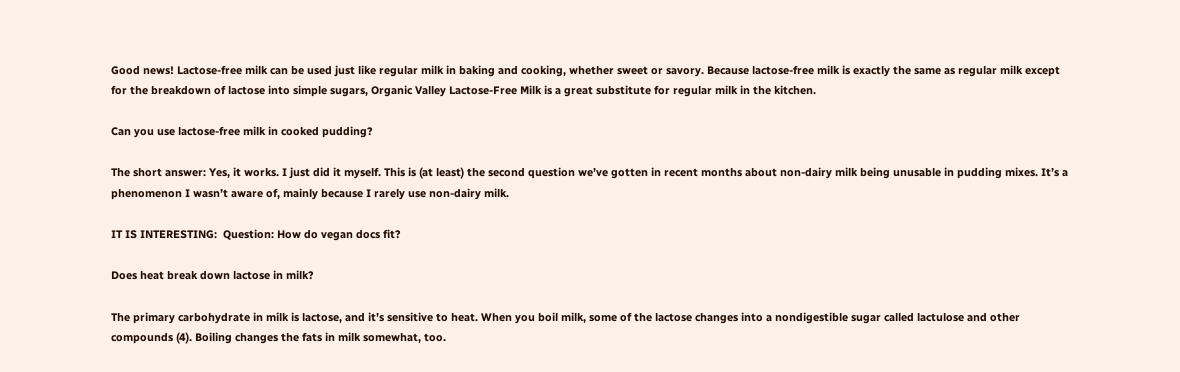Good news! Lactose-free milk can be used just like regular milk in baking and cooking, whether sweet or savory. Because lactose-free milk is exactly the same as regular milk except for the breakdown of lactose into simple sugars, Organic Valley Lactose-Free Milk is a great substitute for regular milk in the kitchen.

Can you use lactose-free milk in cooked pudding?

The short answer: Yes, it works. I just did it myself. This is (at least) the second question we’ve gotten in recent months about non-dairy milk being unusable in pudding mixes. It’s a phenomenon I wasn’t aware of, mainly because I rarely use non-dairy milk.

IT IS INTERESTING:  Question: How do vegan docs fit?

Does heat break down lactose in milk?

The primary carbohydrate in milk is lactose, and it’s sensitive to heat. When you boil milk, some of the lactose changes into a nondigestible sugar called lactulose and other compounds (4). Boiling changes the fats in milk somewhat, too.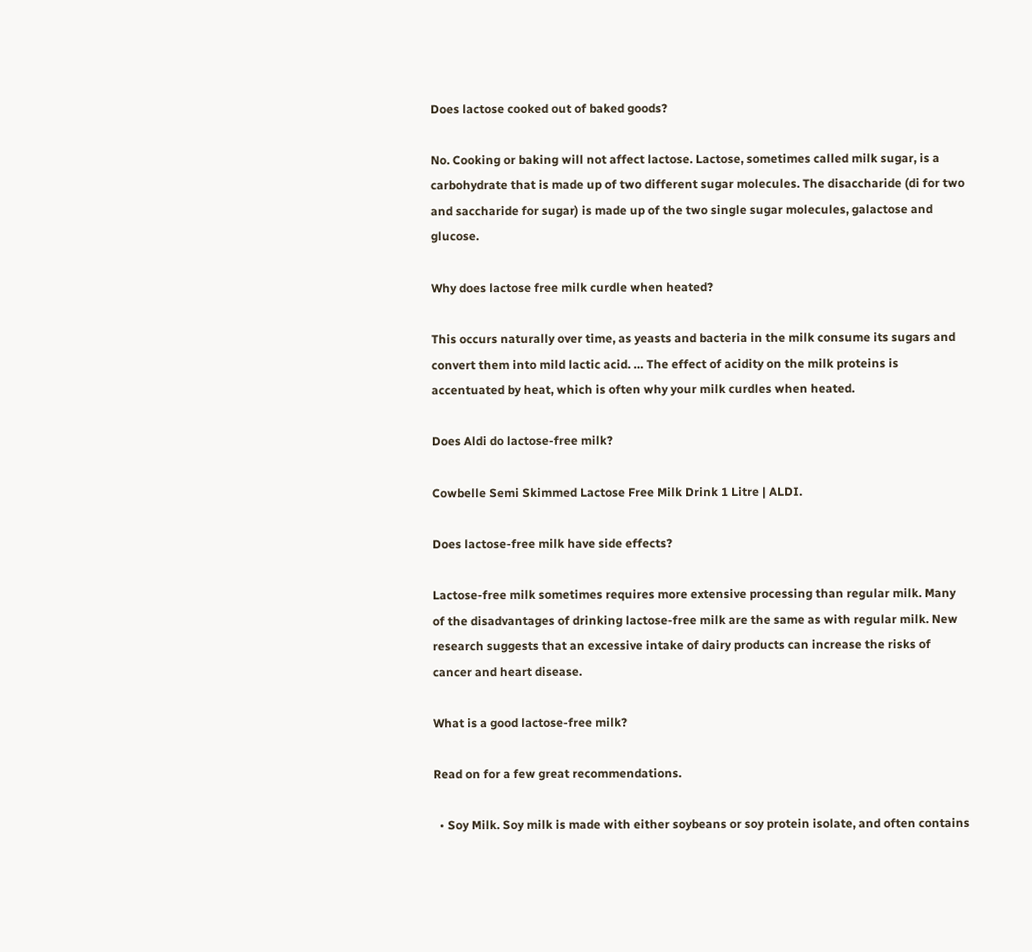Does lactose cooked out of baked goods?

No. Cooking or baking will not affect lactose. Lactose, sometimes called milk sugar, is a carbohydrate that is made up of two different sugar molecules. The disaccharide (di for two and saccharide for sugar) is made up of the two single sugar molecules, galactose and glucose.

Why does lactose free milk curdle when heated?

This occurs naturally over time, as yeasts and bacteria in the milk consume its sugars and convert them into mild lactic acid. … The effect of acidity on the milk proteins is accentuated by heat, which is often why your milk curdles when heated.

Does Aldi do lactose-free milk?

Cowbelle Semi Skimmed Lactose Free Milk Drink 1 Litre | ALDI.

Does lactose-free milk have side effects?

Lactose-free milk sometimes requires more extensive processing than regular milk. Many of the disadvantages of drinking lactose-free milk are the same as with regular milk. New research suggests that an excessive intake of dairy products can increase the risks of cancer and heart disease.

What is a good lactose-free milk?

Read on for a few great recommendations.

  • Soy Milk. Soy milk is made with either soybeans or soy protein isolate, and often contains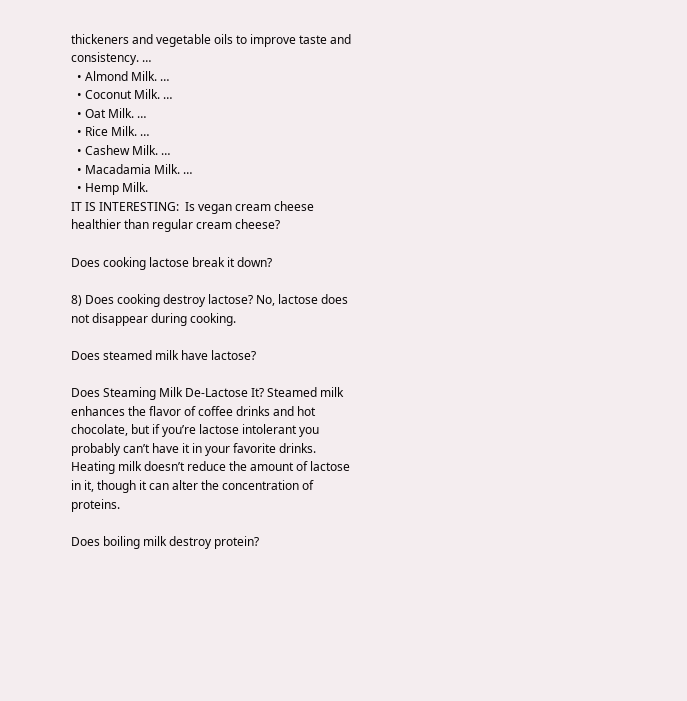thickeners and vegetable oils to improve taste and consistency. …
  • Almond Milk. …
  • Coconut Milk. …
  • Oat Milk. …
  • Rice Milk. …
  • Cashew Milk. …
  • Macadamia Milk. …
  • Hemp Milk.
IT IS INTERESTING:  Is vegan cream cheese healthier than regular cream cheese?

Does cooking lactose break it down?

8) Does cooking destroy lactose? No, lactose does not disappear during cooking.

Does steamed milk have lactose?

Does Steaming Milk De-Lactose It? Steamed milk enhances the flavor of coffee drinks and hot chocolate, but if you’re lactose intolerant you probably can’t have it in your favorite drinks. Heating milk doesn’t reduce the amount of lactose in it, though it can alter the concentration of proteins.

Does boiling milk destroy protein?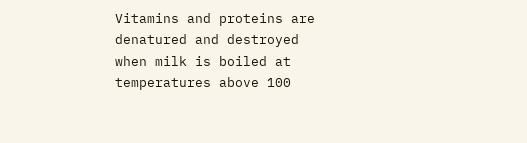Vitamins and proteins are denatured and destroyed when milk is boiled at temperatures above 100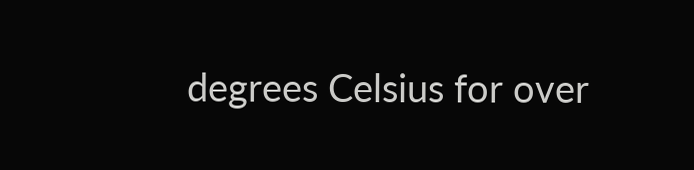degrees Celsius for over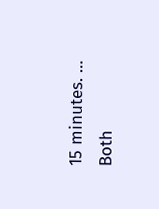15 minutes. … Both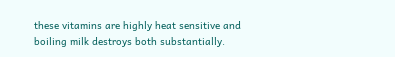these vitamins are highly heat sensitive and boiling milk destroys both substantially.